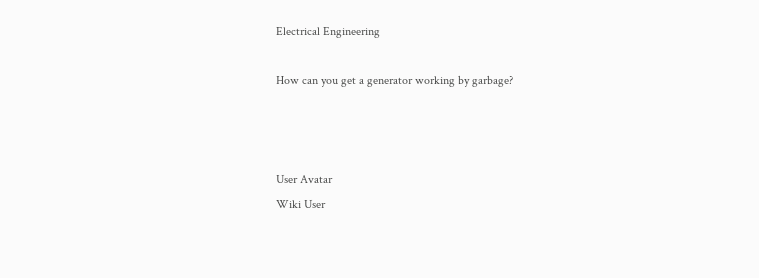Electrical Engineering

How can you get a generator working by garbage?



User Avatar
Wiki User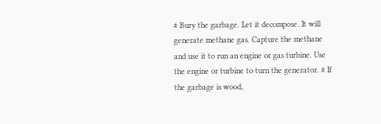# Bury the garbage. Let it decompose. It will generate methane gas. Capture the methane and use it to run an engine or gas turbine. Use the engine or turbine to turn the generator. # If the garbage is wood,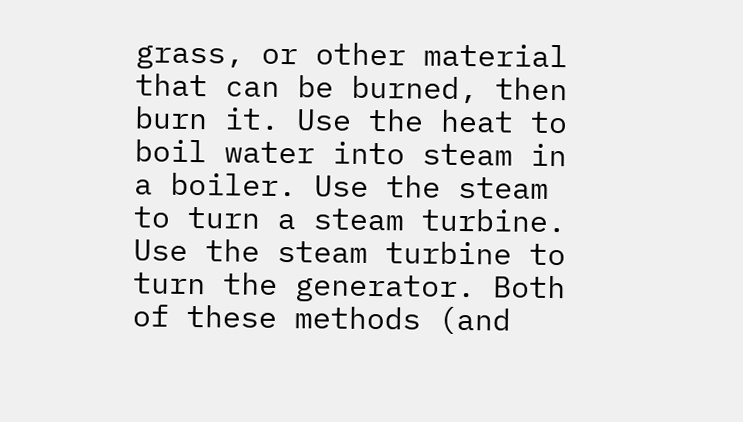grass, or other material that can be burned, then burn it. Use the heat to boil water into steam in a boiler. Use the steam to turn a steam turbine. Use the steam turbine to turn the generator. Both of these methods (and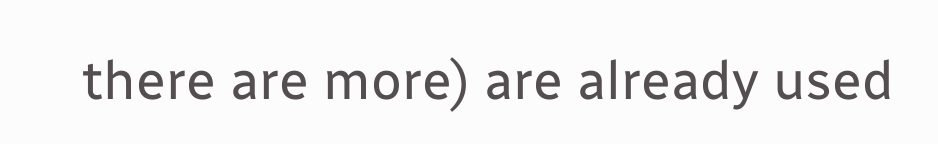there are more) are already used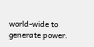world-wide to generate power.